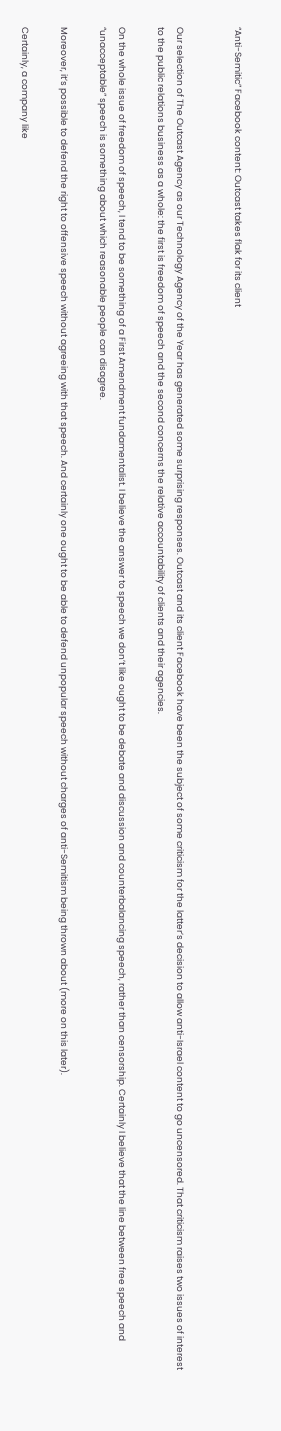“Anti-Semitic” Facebook content: Outcast takes flak for its client


Our selection of The Outcast Agency as our Technology Agency of the Year has generated some surprising responses. Outcast and its client Facebook have been the subject of some criticism for the latter’s decision to allow anti-Israel content to go uncensored. That criticism raises two issues of interest to the public relations business as a whole: the first is freedom of speech and the second concerns the relative accountability of clients and their agencies.

On the whole issue of freedom of speech, I tend to be something of a First Amendment fundamentalist. I believe the answer to speech we don’t like ought to be debate and discussion and counterbalancing speech, rather than censorship. Certainly I believe that the line between free speech and “unacceptable” speech is something about which reasonable people can disagree.

Moreover, it’s possible to defend the right to offensive speech without agreeing with that speech. And certainly one ought to be able to defend unpopular speech without charges of anti-Semitism being thrown about (more on this later).

Certainly, a company like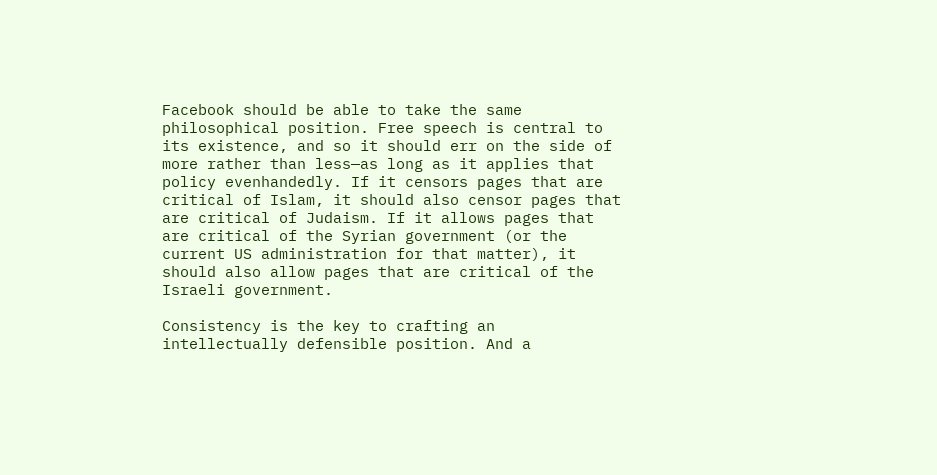Facebook should be able to take the same philosophical position. Free speech is central to its existence, and so it should err on the side of more rather than less—as long as it applies that policy evenhandedly. If it censors pages that are critical of Islam, it should also censor pages that are critical of Judaism. If it allows pages that are critical of the Syrian government (or the current US administration for that matter), it should also allow pages that are critical of the Israeli government.

Consistency is the key to crafting an intellectually defensible position. And a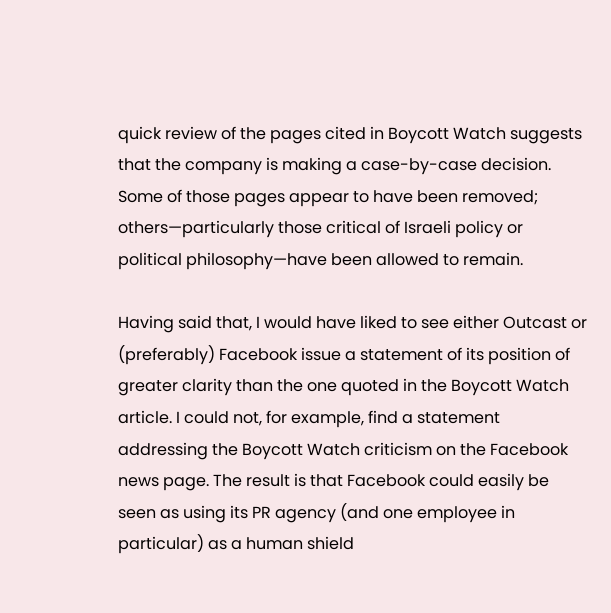quick review of the pages cited in Boycott Watch suggests that the company is making a case-by-case decision. Some of those pages appear to have been removed; others—particularly those critical of Israeli policy or political philosophy—have been allowed to remain.

Having said that, I would have liked to see either Outcast or (preferably) Facebook issue a statement of its position of greater clarity than the one quoted in the Boycott Watch article. I could not, for example, find a statement addressing the Boycott Watch criticism on the Facebook news page. The result is that Facebook could easily be seen as using its PR agency (and one employee in particular) as a human shield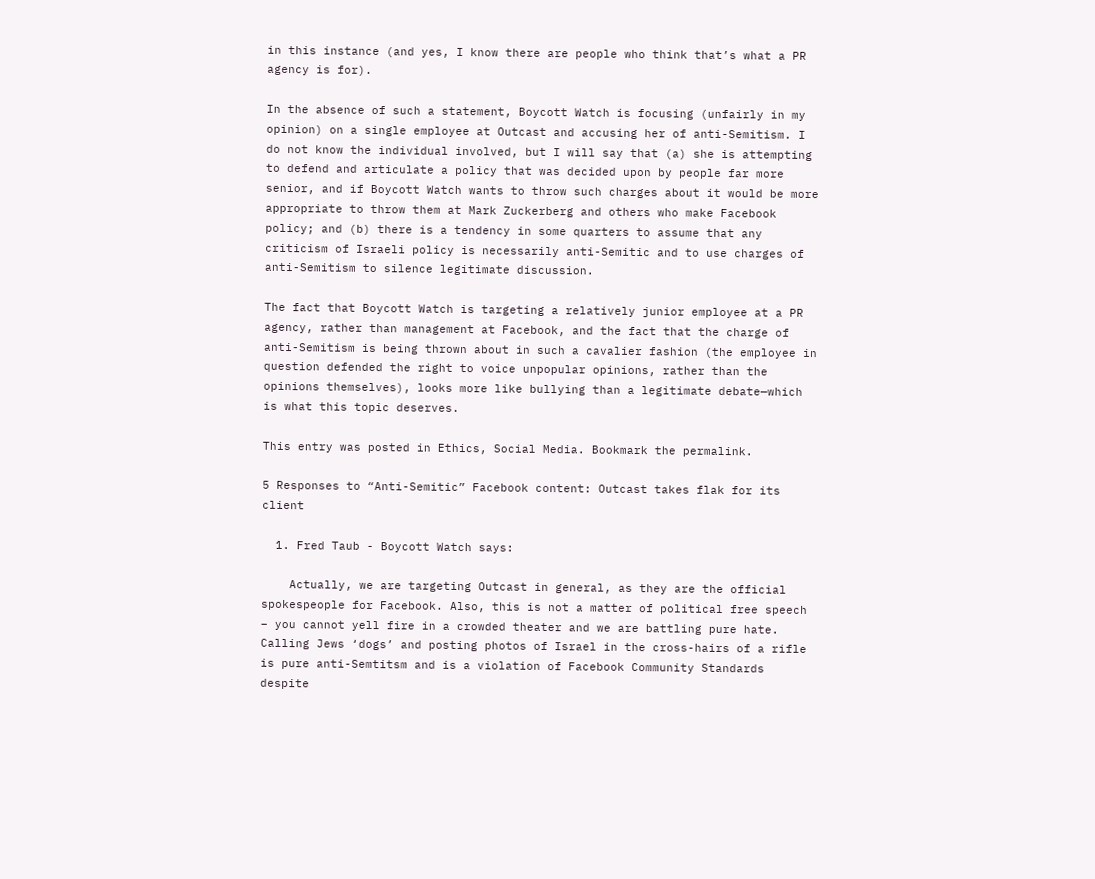in this instance (and yes, I know there are people who think that’s what a PR agency is for).

In the absence of such a statement, Boycott Watch is focusing (unfairly in my opinion) on a single employee at Outcast and accusing her of anti-Semitism. I do not know the individual involved, but I will say that (a) she is attempting to defend and articulate a policy that was decided upon by people far more senior, and if Boycott Watch wants to throw such charges about it would be more appropriate to throw them at Mark Zuckerberg and others who make Facebook policy; and (b) there is a tendency in some quarters to assume that any criticism of Israeli policy is necessarily anti-Semitic and to use charges of anti-Semitism to silence legitimate discussion.

The fact that Boycott Watch is targeting a relatively junior employee at a PR agency, rather than management at Facebook, and the fact that the charge of anti-Semitism is being thrown about in such a cavalier fashion (the employee in question defended the right to voice unpopular opinions, rather than the opinions themselves), looks more like bullying than a legitimate debate—which is what this topic deserves.

This entry was posted in Ethics, Social Media. Bookmark the permalink.

5 Responses to “Anti-Semitic” Facebook content: Outcast takes flak for its client

  1. Fred Taub - Boycott Watch says:

    Actually, we are targeting Outcast in general, as they are the official spokespeople for Facebook. Also, this is not a matter of political free speech – you cannot yell fire in a crowded theater and we are battling pure hate. Calling Jews ‘dogs’ and posting photos of Israel in the cross-hairs of a rifle is pure anti-Semtitsm and is a violation of Facebook Community Standards despite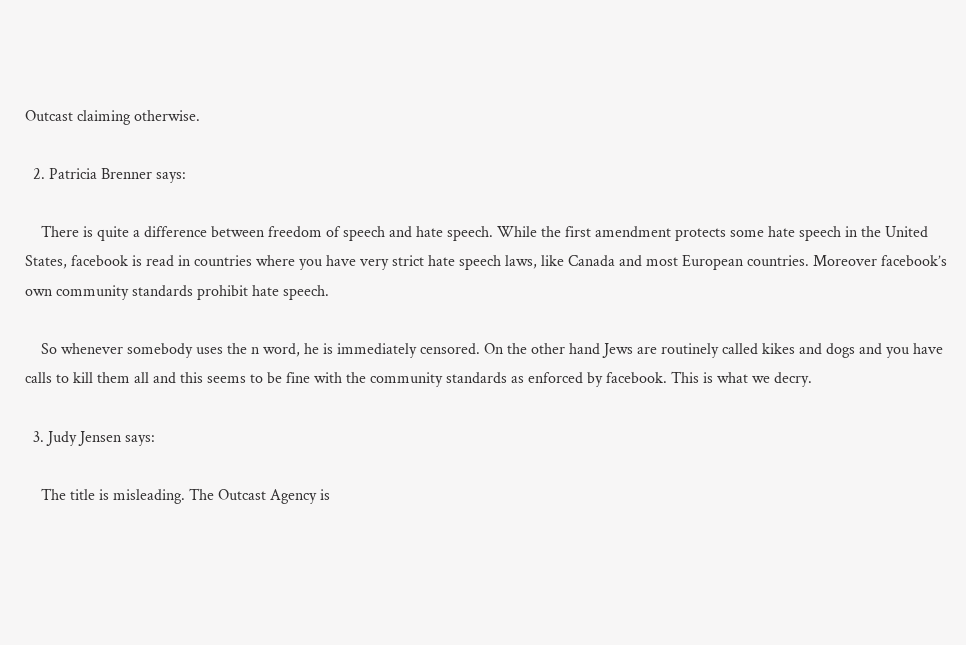Outcast claiming otherwise.

  2. Patricia Brenner says:

    There is quite a difference between freedom of speech and hate speech. While the first amendment protects some hate speech in the United States, facebook is read in countries where you have very strict hate speech laws, like Canada and most European countries. Moreover facebook’s own community standards prohibit hate speech.

    So whenever somebody uses the n word, he is immediately censored. On the other hand Jews are routinely called kikes and dogs and you have calls to kill them all and this seems to be fine with the community standards as enforced by facebook. This is what we decry.

  3. Judy Jensen says:

    The title is misleading. The Outcast Agency is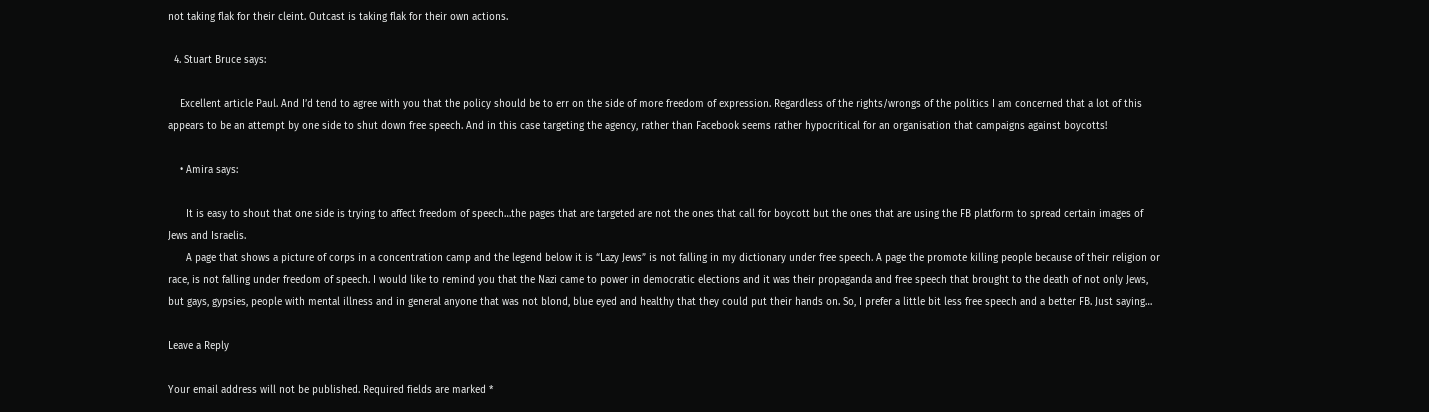not taking flak for their cleint. Outcast is taking flak for their own actions.

  4. Stuart Bruce says:

    Excellent article Paul. And I’d tend to agree with you that the policy should be to err on the side of more freedom of expression. Regardless of the rights/wrongs of the politics I am concerned that a lot of this appears to be an attempt by one side to shut down free speech. And in this case targeting the agency, rather than Facebook seems rather hypocritical for an organisation that campaigns against boycotts!

    • Amira says:

      It is easy to shout that one side is trying to affect freedom of speech…the pages that are targeted are not the ones that call for boycott but the ones that are using the FB platform to spread certain images of Jews and Israelis.
      A page that shows a picture of corps in a concentration camp and the legend below it is “Lazy Jews” is not falling in my dictionary under free speech. A page the promote killing people because of their religion or race, is not falling under freedom of speech. I would like to remind you that the Nazi came to power in democratic elections and it was their propaganda and free speech that brought to the death of not only Jews, but gays, gypsies, people with mental illness and in general anyone that was not blond, blue eyed and healthy that they could put their hands on. So, I prefer a little bit less free speech and a better FB. Just saying…

Leave a Reply

Your email address will not be published. Required fields are marked *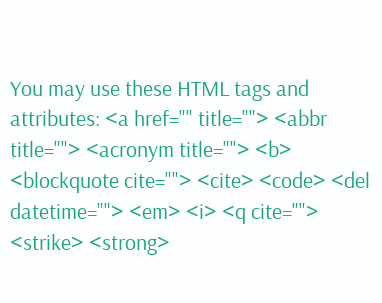You may use these HTML tags and attributes: <a href="" title=""> <abbr title=""> <acronym title=""> <b> <blockquote cite=""> <cite> <code> <del datetime=""> <em> <i> <q cite=""> <strike> <strong>